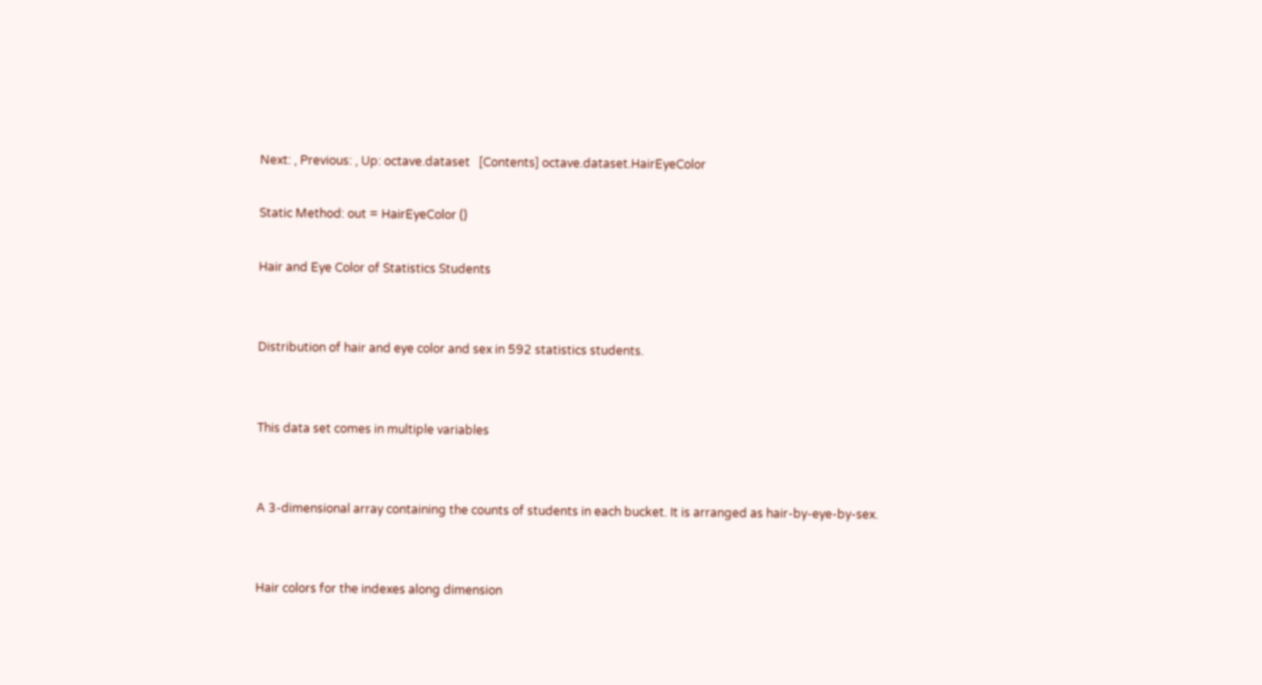Next: , Previous: , Up: octave.dataset   [Contents] octave.dataset.HairEyeColor

Static Method: out = HairEyeColor ()

Hair and Eye Color of Statistics Students


Distribution of hair and eye color and sex in 592 statistics students.


This data set comes in multiple variables


A 3-dimensional array containing the counts of students in each bucket. It is arranged as hair-by-eye-by-sex.


Hair colors for the indexes along dimension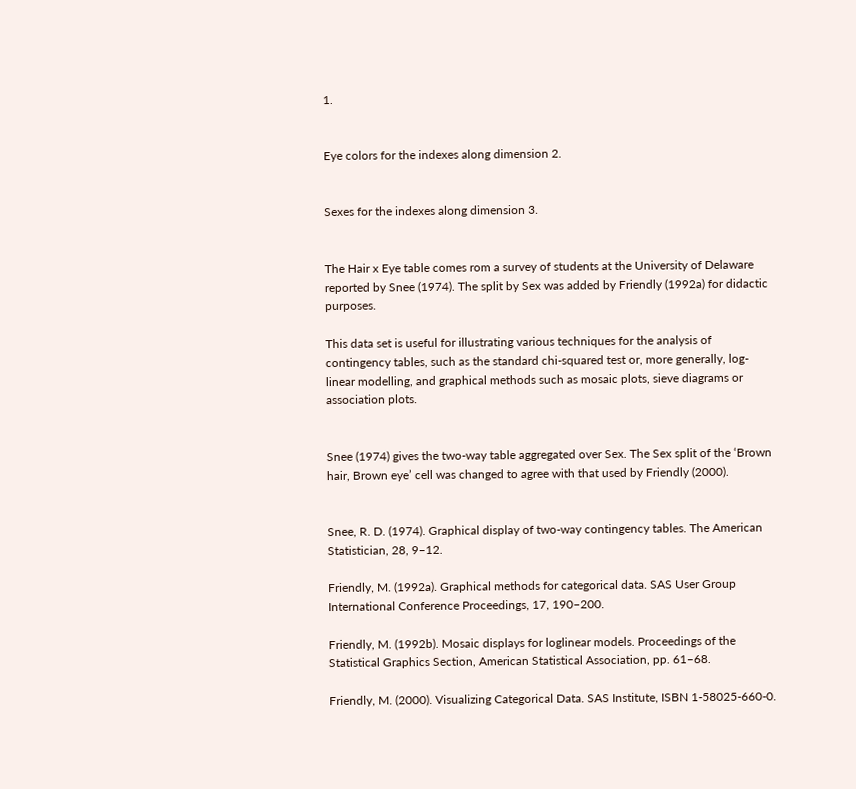1.


Eye colors for the indexes along dimension 2.


Sexes for the indexes along dimension 3.


The Hair x Eye table comes rom a survey of students at the University of Delaware reported by Snee (1974). The split by Sex was added by Friendly (1992a) for didactic purposes.

This data set is useful for illustrating various techniques for the analysis of contingency tables, such as the standard chi-squared test or, more generally, log-linear modelling, and graphical methods such as mosaic plots, sieve diagrams or association plots.


Snee (1974) gives the two-way table aggregated over Sex. The Sex split of the ‘Brown hair, Brown eye’ cell was changed to agree with that used by Friendly (2000).


Snee, R. D. (1974). Graphical display of two-way contingency tables. The American Statistician, 28, 9–12.

Friendly, M. (1992a). Graphical methods for categorical data. SAS User Group International Conference Proceedings, 17, 190–200.

Friendly, M. (1992b). Mosaic displays for loglinear models. Proceedings of the Statistical Graphics Section, American Statistical Association, pp. 61–68.

Friendly, M. (2000). Visualizing Categorical Data. SAS Institute, ISBN 1-58025-660-0.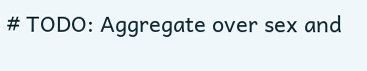# TODO: Aggregate over sex and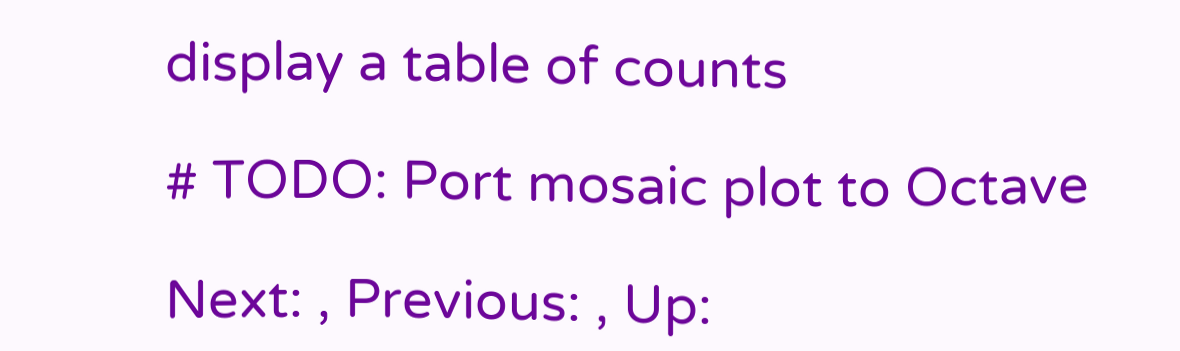display a table of counts

# TODO: Port mosaic plot to Octave

Next: , Previous: , Up: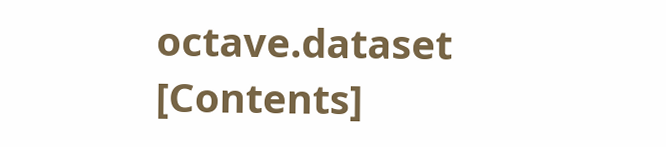octave.dataset   [Contents]